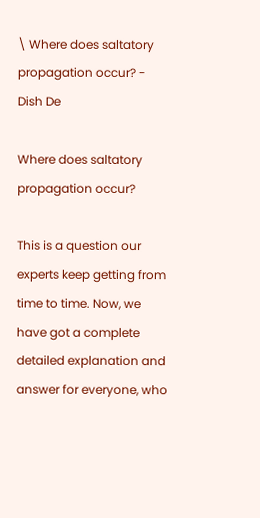\ Where does saltatory propagation occur? - Dish De

Where does saltatory propagation occur?

This is a question our experts keep getting from time to time. Now, we have got a complete detailed explanation and answer for everyone, who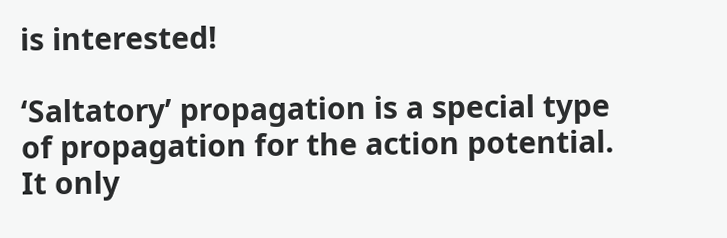is interested!

‘Saltatory’ propagation is a special type of propagation for the action potential. It only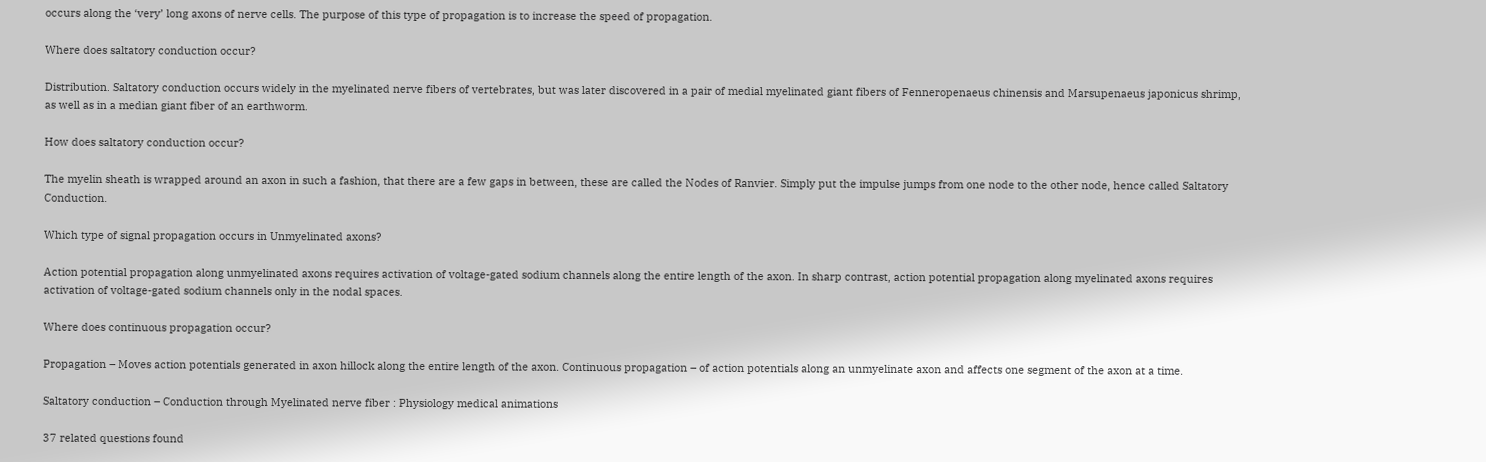occurs along the ‘very’ long axons of nerve cells. The purpose of this type of propagation is to increase the speed of propagation.

Where does saltatory conduction occur?

Distribution. Saltatory conduction occurs widely in the myelinated nerve fibers of vertebrates, but was later discovered in a pair of medial myelinated giant fibers of Fenneropenaeus chinensis and Marsupenaeus japonicus shrimp, as well as in a median giant fiber of an earthworm.

How does saltatory conduction occur?

The myelin sheath is wrapped around an axon in such a fashion, that there are a few gaps in between, these are called the Nodes of Ranvier. Simply put the impulse jumps from one node to the other node, hence called Saltatory Conduction.

Which type of signal propagation occurs in Unmyelinated axons?

Action potential propagation along unmyelinated axons requires activation of voltage-gated sodium channels along the entire length of the axon. In sharp contrast, action potential propagation along myelinated axons requires activation of voltage-gated sodium channels only in the nodal spaces.

Where does continuous propagation occur?

Propagation – Moves action potentials generated in axon hillock along the entire length of the axon. Continuous propagation – of action potentials along an unmyelinate axon and affects one segment of the axon at a time.

Saltatory conduction – Conduction through Myelinated nerve fiber : Physiology medical animations

37 related questions found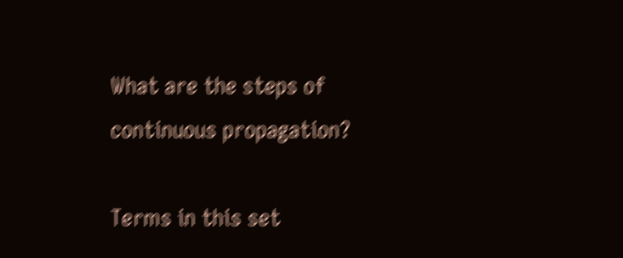What are the steps of continuous propagation?

Terms in this set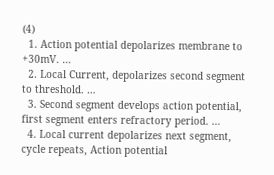(4)
  1. Action potential depolarizes membrane to +30mV. …
  2. Local Current, depolarizes second segment to threshold. …
  3. Second segment develops action potential, first segment enters refractory period. …
  4. Local current depolarizes next segment, cycle repeats, Action potential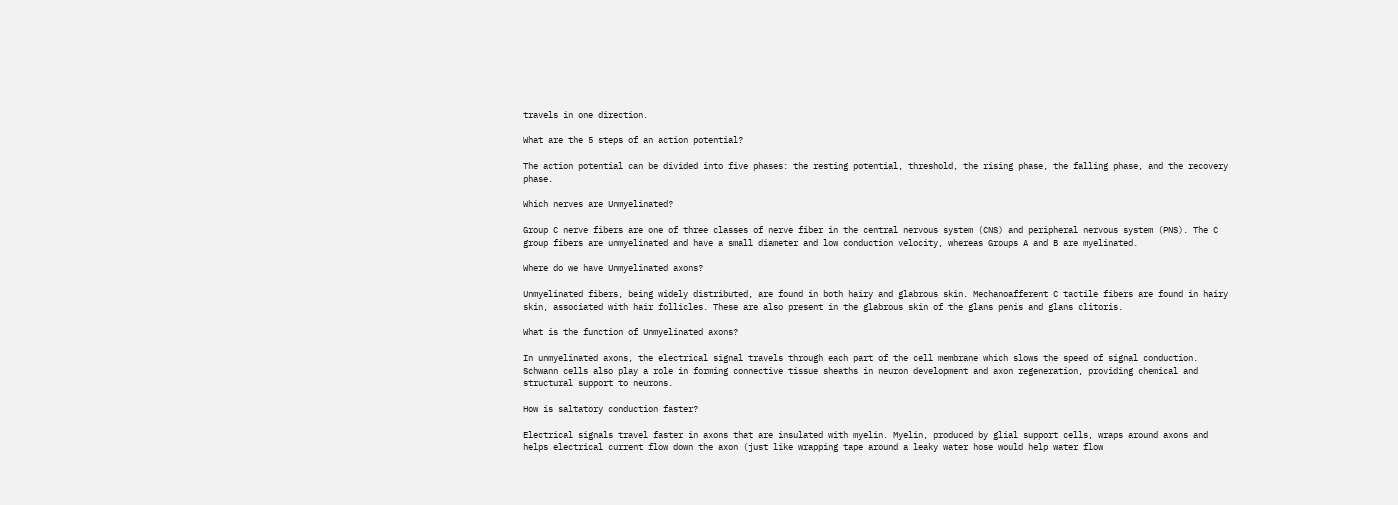travels in one direction.

What are the 5 steps of an action potential?

The action potential can be divided into five phases: the resting potential, threshold, the rising phase, the falling phase, and the recovery phase.

Which nerves are Unmyelinated?

Group C nerve fibers are one of three classes of nerve fiber in the central nervous system (CNS) and peripheral nervous system (PNS). The C group fibers are unmyelinated and have a small diameter and low conduction velocity, whereas Groups A and B are myelinated.

Where do we have Unmyelinated axons?

Unmyelinated fibers, being widely distributed, are found in both hairy and glabrous skin. Mechanoafferent C tactile fibers are found in hairy skin, associated with hair follicles. These are also present in the glabrous skin of the glans penis and glans clitoris.

What is the function of Unmyelinated axons?

In unmyelinated axons, the electrical signal travels through each part of the cell membrane which slows the speed of signal conduction. Schwann cells also play a role in forming connective tissue sheaths in neuron development and axon regeneration, providing chemical and structural support to neurons.

How is saltatory conduction faster?

Electrical signals travel faster in axons that are insulated with myelin. Myelin, produced by glial support cells, wraps around axons and helps electrical current flow down the axon (just like wrapping tape around a leaky water hose would help water flow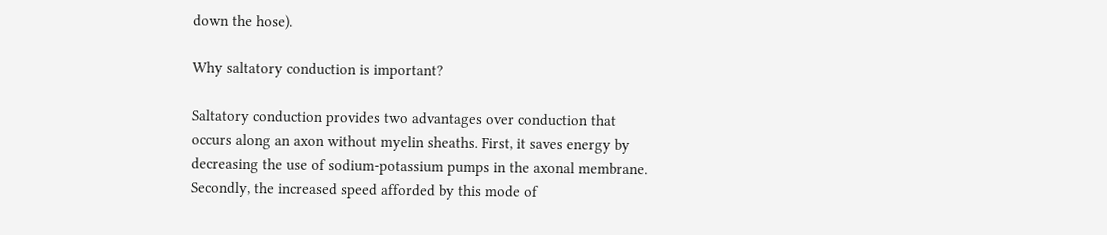down the hose).

Why saltatory conduction is important?

Saltatory conduction provides two advantages over conduction that occurs along an axon without myelin sheaths. First, it saves energy by decreasing the use of sodium-potassium pumps in the axonal membrane. Secondly, the increased speed afforded by this mode of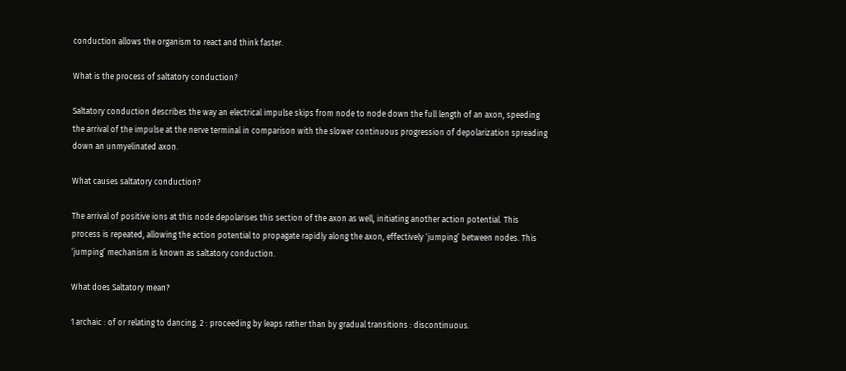conduction allows the organism to react and think faster.

What is the process of saltatory conduction?

Saltatory conduction describes the way an electrical impulse skips from node to node down the full length of an axon, speeding the arrival of the impulse at the nerve terminal in comparison with the slower continuous progression of depolarization spreading down an unmyelinated axon.

What causes saltatory conduction?

The arrival of positive ions at this node depolarises this section of the axon as well, initiating another action potential. This process is repeated, allowing the action potential to propagate rapidly along the axon, effectively ‘jumping’ between nodes. This ‘jumping’ mechanism is known as saltatory conduction.

What does Saltatory mean?

1 archaic : of or relating to dancing. 2 : proceeding by leaps rather than by gradual transitions : discontinuous.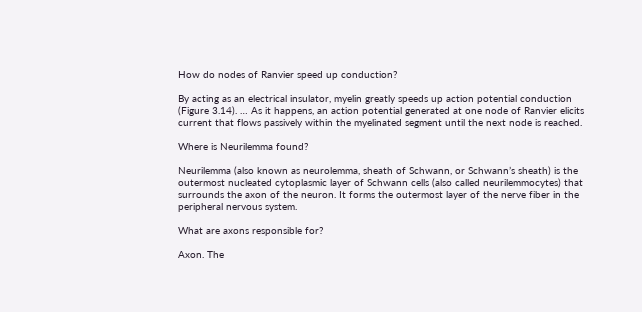How do nodes of Ranvier speed up conduction?

By acting as an electrical insulator, myelin greatly speeds up action potential conduction (Figure 3.14). … As it happens, an action potential generated at one node of Ranvier elicits current that flows passively within the myelinated segment until the next node is reached.

Where is Neurilemma found?

Neurilemma (also known as neurolemma, sheath of Schwann, or Schwann’s sheath) is the outermost nucleated cytoplasmic layer of Schwann cells (also called neurilemmocytes) that surrounds the axon of the neuron. It forms the outermost layer of the nerve fiber in the peripheral nervous system.

What are axons responsible for?

Axon. The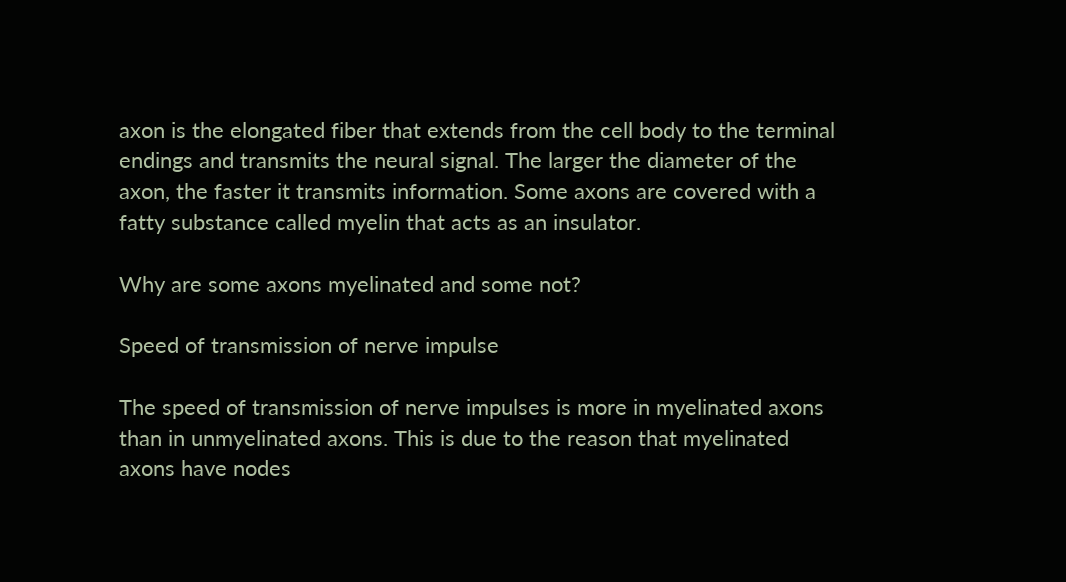axon is the elongated fiber that extends from the cell body to the terminal endings and transmits the neural signal. The larger the diameter of the axon, the faster it transmits information. Some axons are covered with a fatty substance called myelin that acts as an insulator.

Why are some axons myelinated and some not?

Speed of transmission of nerve impulse

The speed of transmission of nerve impulses is more in myelinated axons than in unmyelinated axons. This is due to the reason that myelinated axons have nodes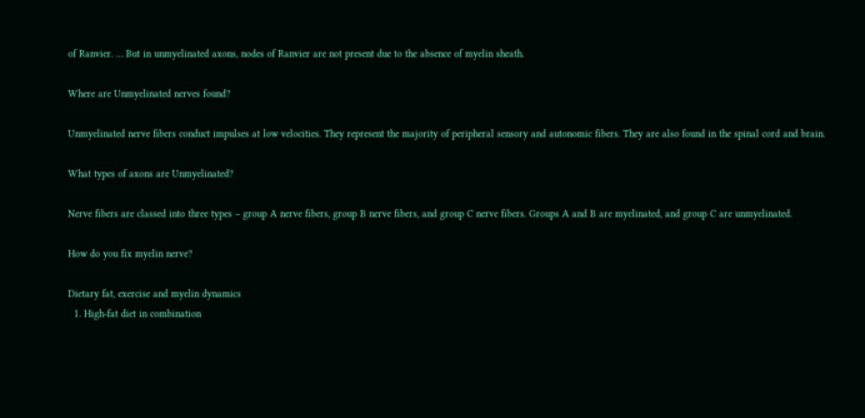of Ranvier. … But in unmyelinated axons, nodes of Ranvier are not present due to the absence of myelin sheath.

Where are Unmyelinated nerves found?

Unmyelinated nerve fibers conduct impulses at low velocities. They represent the majority of peripheral sensory and autonomic fibers. They are also found in the spinal cord and brain.

What types of axons are Unmyelinated?

Nerve fibers are classed into three types – group A nerve fibers, group B nerve fibers, and group C nerve fibers. Groups A and B are myelinated, and group C are unmyelinated.

How do you fix myelin nerve?

Dietary fat, exercise and myelin dynamics
  1. High-fat diet in combination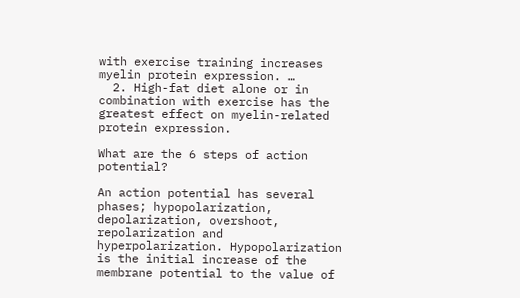with exercise training increases myelin protein expression. …
  2. High-fat diet alone or in combination with exercise has the greatest effect on myelin-related protein expression.

What are the 6 steps of action potential?

An action potential has several phases; hypopolarization, depolarization, overshoot, repolarization and hyperpolarization. Hypopolarization is the initial increase of the membrane potential to the value of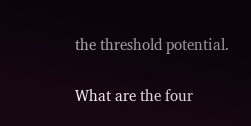the threshold potential.

What are the four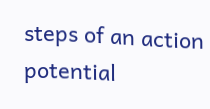steps of an action potential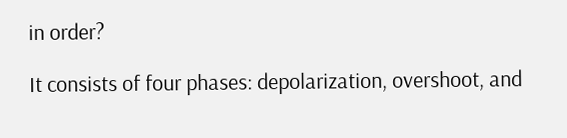in order?

It consists of four phases: depolarization, overshoot, and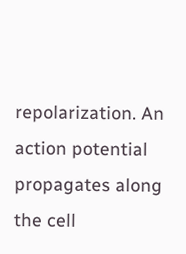repolarization. An action potential propagates along the cell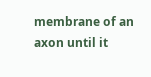membrane of an axon until it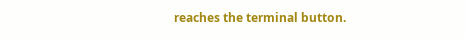reaches the terminal button.